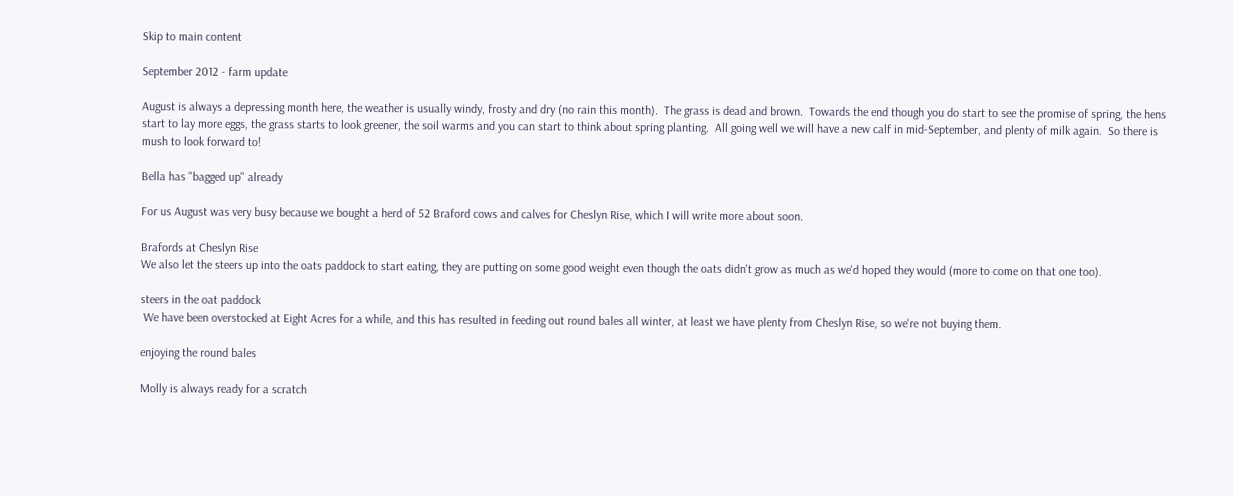Skip to main content

September 2012 - farm update

August is always a depressing month here, the weather is usually windy, frosty and dry (no rain this month).  The grass is dead and brown.  Towards the end though you do start to see the promise of spring, the hens start to lay more eggs, the grass starts to look greener, the soil warms and you can start to think about spring planting.  All going well we will have a new calf in mid-September, and plenty of milk again.  So there is mush to look forward to!

Bella has "bagged up" already

For us August was very busy because we bought a herd of 52 Braford cows and calves for Cheslyn Rise, which I will write more about soon.

Brafords at Cheslyn Rise
We also let the steers up into the oats paddock to start eating, they are putting on some good weight even though the oats didn't grow as much as we'd hoped they would (more to come on that one too).

steers in the oat paddock
 We have been overstocked at Eight Acres for a while, and this has resulted in feeding out round bales all winter, at least we have plenty from Cheslyn Rise, so we're not buying them.

enjoying the round bales

Molly is always ready for a scratch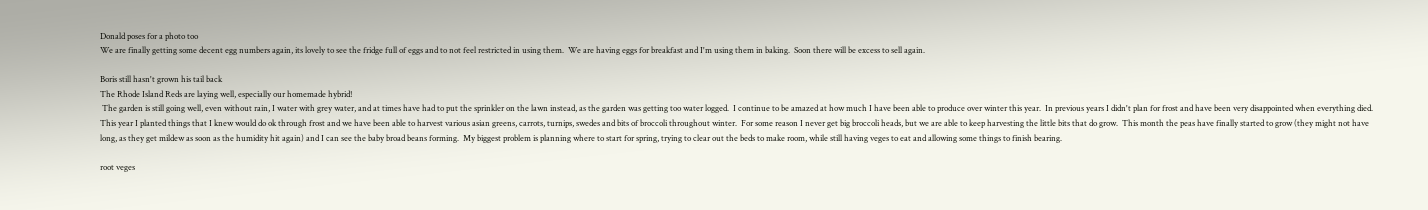Donald poses for a photo too
We are finally getting some decent egg numbers again, its lovely to see the fridge full of eggs and to not feel restricted in using them.  We are having eggs for breakfast and I'm using them in baking.  Soon there will be excess to sell again.

Boris still hasn't grown his tail back
The Rhode Island Reds are laying well, especially our homemade hybrid!
 The garden is still going well, even without rain, I water with grey water, and at times have had to put the sprinkler on the lawn instead, as the garden was getting too water logged.  I continue to be amazed at how much I have been able to produce over winter this year.  In previous years I didn't plan for frost and have been very disappointed when everything died.  This year I planted things that I knew would do ok through frost and we have been able to harvest various asian greens, carrots, turnips, swedes and bits of broccoli throughout winter.  For some reason I never get big broccoli heads, but we are able to keep harvesting the little bits that do grow.  This month the peas have finally started to grow (they might not have long, as they get mildew as soon as the humidity hit again) and I can see the baby broad beans forming.  My biggest problem is planning where to start for spring, trying to clear out the beds to make room, while still having veges to eat and allowing some things to finish bearing.

root veges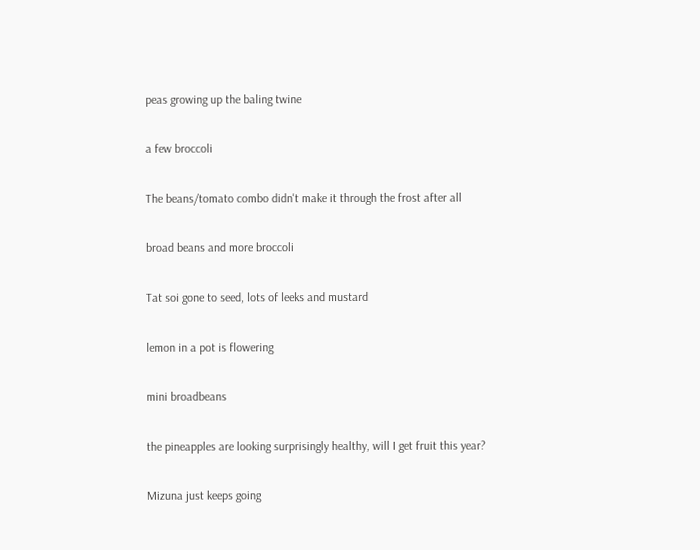peas growing up the baling twine

a few broccoli

The beans/tomato combo didn't make it through the frost after all

broad beans and more broccoli

Tat soi gone to seed, lots of leeks and mustard

lemon in a pot is flowering

mini broadbeans

the pineapples are looking surprisingly healthy, will I get fruit this year?

Mizuna just keeps going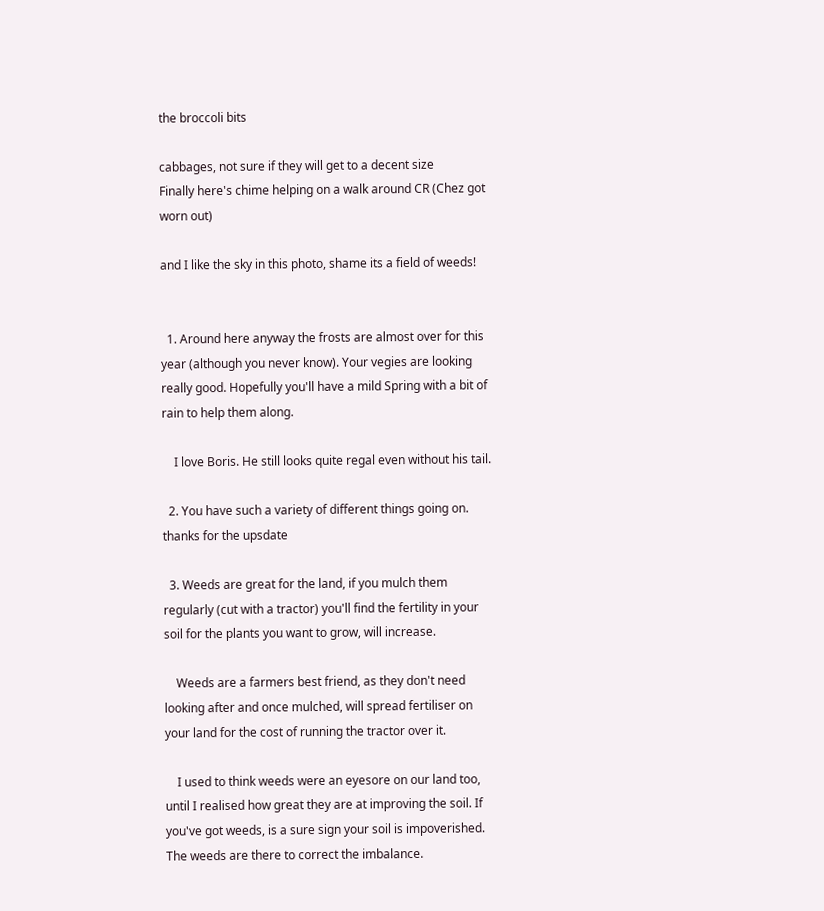the broccoli bits

cabbages, not sure if they will get to a decent size
Finally here's chime helping on a walk around CR (Chez got worn out)

and I like the sky in this photo, shame its a field of weeds!


  1. Around here anyway the frosts are almost over for this year (although you never know). Your vegies are looking really good. Hopefully you'll have a mild Spring with a bit of rain to help them along.

    I love Boris. He still looks quite regal even without his tail.

  2. You have such a variety of different things going on. thanks for the upsdate

  3. Weeds are great for the land, if you mulch them regularly (cut with a tractor) you'll find the fertility in your soil for the plants you want to grow, will increase.

    Weeds are a farmers best friend, as they don't need looking after and once mulched, will spread fertiliser on your land for the cost of running the tractor over it.

    I used to think weeds were an eyesore on our land too, until I realised how great they are at improving the soil. If you've got weeds, is a sure sign your soil is impoverished. The weeds are there to correct the imbalance.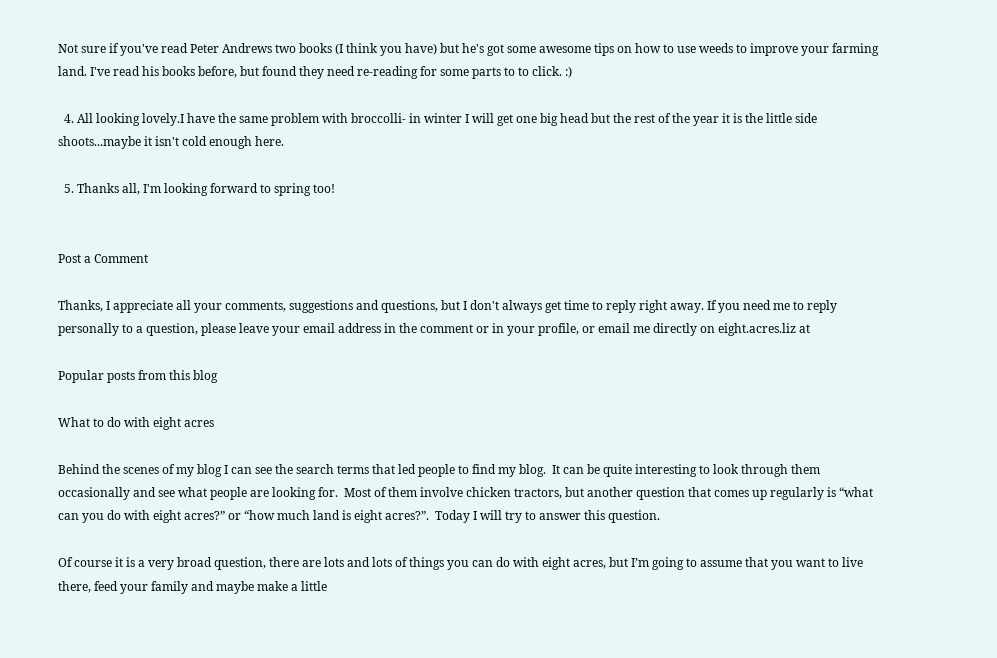Not sure if you've read Peter Andrews two books (I think you have) but he's got some awesome tips on how to use weeds to improve your farming land. I've read his books before, but found they need re-reading for some parts to to click. :)

  4. All looking lovely.I have the same problem with broccolli- in winter I will get one big head but the rest of the year it is the little side shoots...maybe it isn't cold enough here.

  5. Thanks all, I'm looking forward to spring too!


Post a Comment

Thanks, I appreciate all your comments, suggestions and questions, but I don't always get time to reply right away. If you need me to reply personally to a question, please leave your email address in the comment or in your profile, or email me directly on eight.acres.liz at

Popular posts from this blog

What to do with eight acres

Behind the scenes of my blog I can see the search terms that led people to find my blog.  It can be quite interesting to look through them occasionally and see what people are looking for.  Most of them involve chicken tractors, but another question that comes up regularly is “what can you do with eight acres?” or “how much land is eight acres?”.  Today I will try to answer this question.

Of course it is a very broad question, there are lots and lots of things you can do with eight acres, but I’m going to assume that you want to live there, feed your family and maybe make a little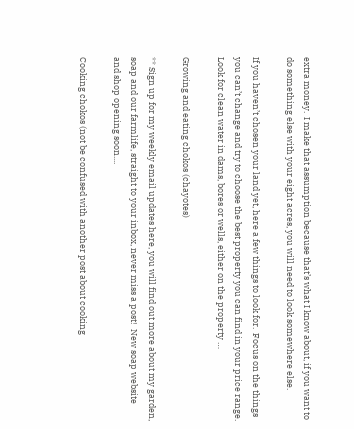extra money.  I make that assumption because that’s what I know about, if you want to do something else with your eight acres, you will need to look somewhere else.

If you haven’t chosen your land yet, here a few things to look for.  Focus on the things you can’t change and try to choose the best property you can find in your price range.  Look for clean water in dams, bores or wells, either on the property …

Growing and eating chokos (chayotes)

** Sign up for my weekly email updates here, you will find out more about my garden, soap and our farmlife, straight to your inbox, never miss a post!  New soap website and shop opening soon....

Cooking chokos (not be confused with another post about cooking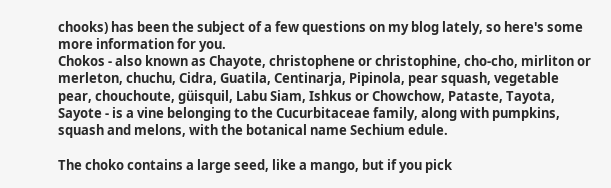chooks) has been the subject of a few questions on my blog lately, so here's some more information for you.
Chokos - also known as Chayote, christophene or christophine, cho-cho, mirliton or merleton, chuchu, Cidra, Guatila, Centinarja, Pipinola, pear squash, vegetable pear, chouchoute, güisquil, Labu Siam, Ishkus or Chowchow, Pataste, Tayota, Sayote - is a vine belonging to the Cucurbitaceae family, along with pumpkins, squash and melons, with the botanical name Sechium edule.

The choko contains a large seed, like a mango, but if you pick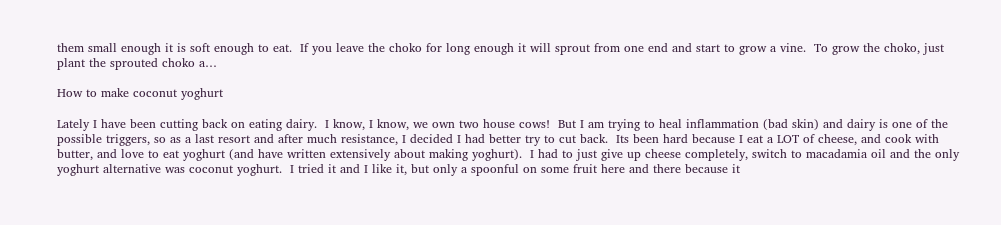them small enough it is soft enough to eat.  If you leave the choko for long enough it will sprout from one end and start to grow a vine.  To grow the choko, just plant the sprouted choko a…

How to make coconut yoghurt

Lately I have been cutting back on eating dairy.  I know, I know, we own two house cows!  But I am trying to heal inflammation (bad skin) and dairy is one of the possible triggers, so as a last resort and after much resistance, I decided I had better try to cut back.  Its been hard because I eat a LOT of cheese, and cook with butter, and love to eat yoghurt (and have written extensively about making yoghurt).  I had to just give up cheese completely, switch to macadamia oil and the only yoghurt alternative was coconut yoghurt.  I tried it and I like it, but only a spoonful on some fruit here and there because it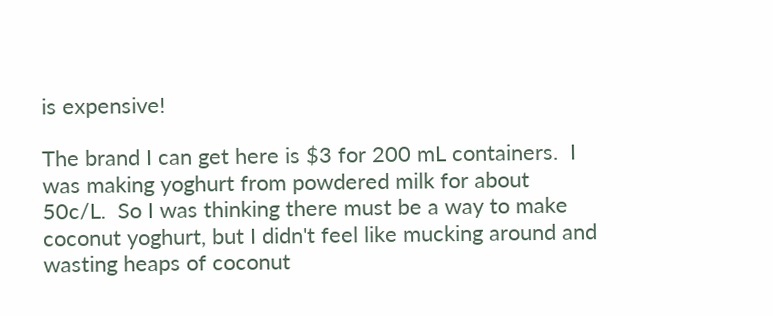is expensive!

The brand I can get here is $3 for 200 mL containers.  I was making yoghurt from powdered milk for about 50c/L.  So I was thinking there must be a way to make coconut yoghurt, but I didn't feel like mucking around and wasting heaps of coconut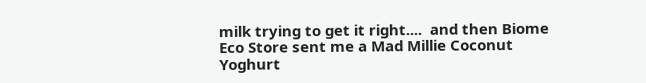milk trying to get it right....  and then Biome Eco Store sent me a Mad Millie Coconut Yoghurt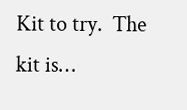Kit to try.  The kit is…